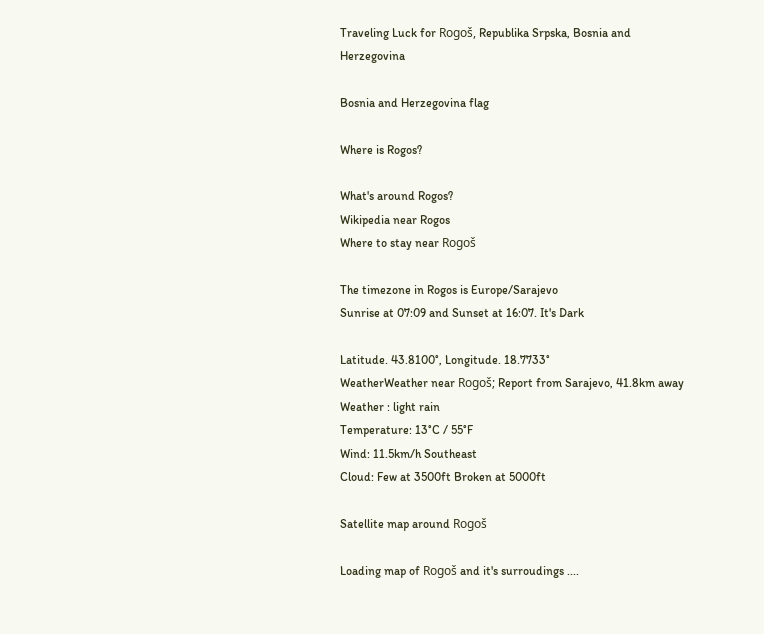Traveling Luck for Rogoš, Republika Srpska, Bosnia and Herzegovina

Bosnia and Herzegovina flag

Where is Rogos?

What's around Rogos?
Wikipedia near Rogos
Where to stay near Rogoš

The timezone in Rogos is Europe/Sarajevo
Sunrise at 07:09 and Sunset at 16:07. It's Dark

Latitude. 43.8100°, Longitude. 18.7733°
WeatherWeather near Rogoš; Report from Sarajevo, 41.8km away
Weather : light rain
Temperature: 13°C / 55°F
Wind: 11.5km/h Southeast
Cloud: Few at 3500ft Broken at 5000ft

Satellite map around Rogoš

Loading map of Rogoš and it's surroudings ....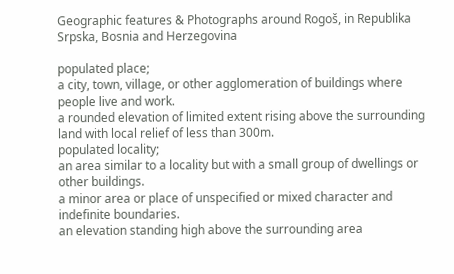Geographic features & Photographs around Rogoš, in Republika Srpska, Bosnia and Herzegovina

populated place;
a city, town, village, or other agglomeration of buildings where people live and work.
a rounded elevation of limited extent rising above the surrounding land with local relief of less than 300m.
populated locality;
an area similar to a locality but with a small group of dwellings or other buildings.
a minor area or place of unspecified or mixed character and indefinite boundaries.
an elevation standing high above the surrounding area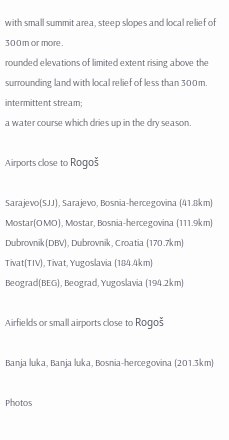with small summit area, steep slopes and local relief of 300m or more.
rounded elevations of limited extent rising above the surrounding land with local relief of less than 300m.
intermittent stream;
a water course which dries up in the dry season.

Airports close to Rogoš

Sarajevo(SJJ), Sarajevo, Bosnia-hercegovina (41.8km)
Mostar(OMO), Mostar, Bosnia-hercegovina (111.9km)
Dubrovnik(DBV), Dubrovnik, Croatia (170.7km)
Tivat(TIV), Tivat, Yugoslavia (184.4km)
Beograd(BEG), Beograd, Yugoslavia (194.2km)

Airfields or small airports close to Rogoš

Banja luka, Banja luka, Bosnia-hercegovina (201.3km)

Photos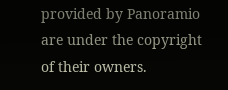provided by Panoramio are under the copyright of their owners.